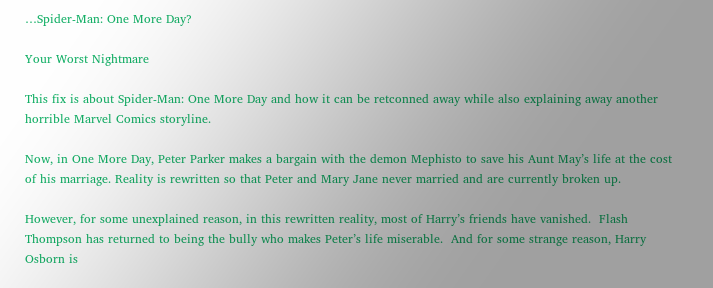…Spider-Man: One More Day?

Your Worst Nightmare

This fix is about Spider-Man: One More Day and how it can be retconned away while also explaining away another horrible Marvel Comics storyline.

Now, in One More Day, Peter Parker makes a bargain with the demon Mephisto to save his Aunt May’s life at the cost of his marriage. Reality is rewritten so that Peter and Mary Jane never married and are currently broken up.

However, for some unexplained reason, in this rewritten reality, most of Harry’s friends have vanished.  Flash Thompson has returned to being the bully who makes Peter’s life miserable.  And for some strange reason, Harry Osborn is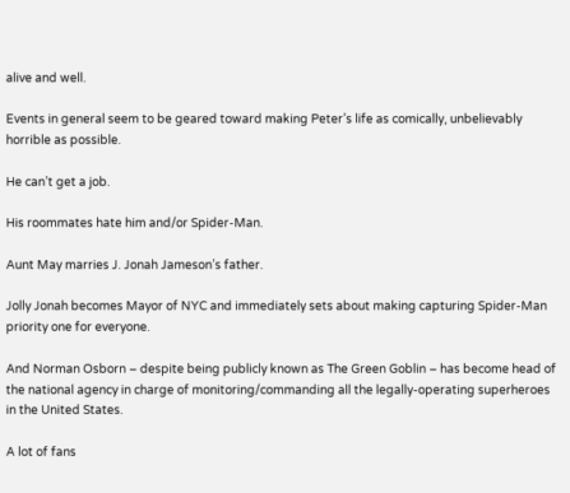alive and well.

Events in general seem to be geared toward making Peter’s life as comically, unbelievably horrible as possible.

He can’t get a job.

His roommates hate him and/or Spider-Man.

Aunt May marries J. Jonah Jameson’s father.

Jolly Jonah becomes Mayor of NYC and immediately sets about making capturing Spider-Man priority one for everyone.

And Norman Osborn – despite being publicly known as The Green Goblin – has become head of the national agency in charge of monitoring/commanding all the legally-operating superheroes in the United States.

A lot of fans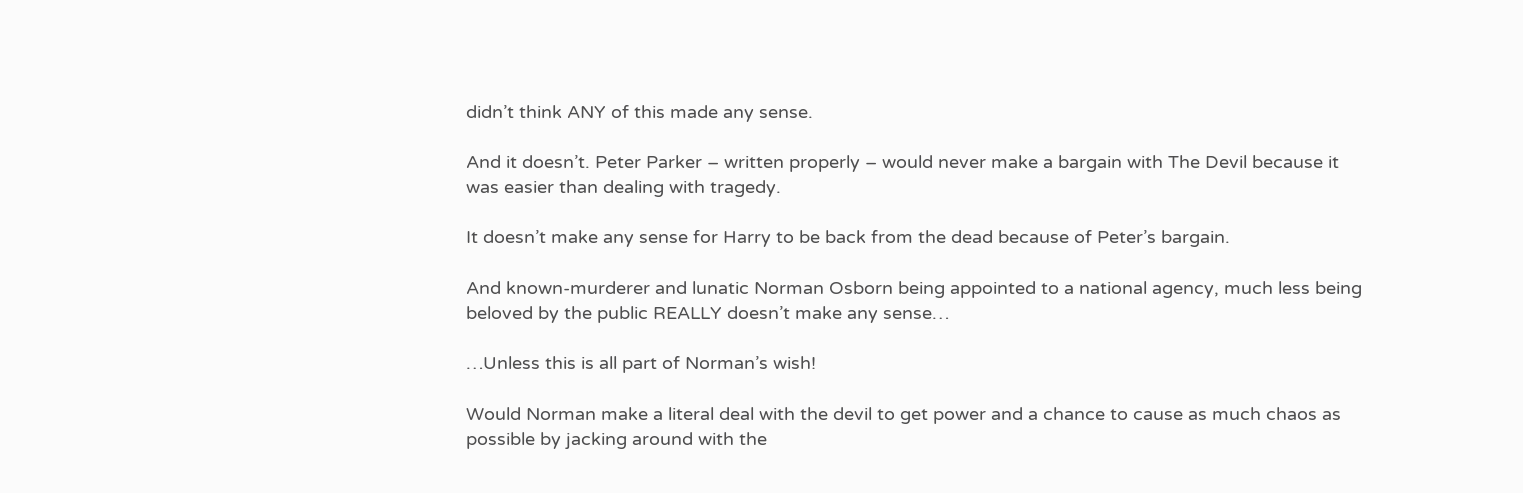didn’t think ANY of this made any sense.

And it doesn’t. Peter Parker – written properly – would never make a bargain with The Devil because it was easier than dealing with tragedy.

It doesn’t make any sense for Harry to be back from the dead because of Peter’s bargain.

And known-murderer and lunatic Norman Osborn being appointed to a national agency, much less being beloved by the public REALLY doesn’t make any sense…

…Unless this is all part of Norman’s wish!

Would Norman make a literal deal with the devil to get power and a chance to cause as much chaos as possible by jacking around with the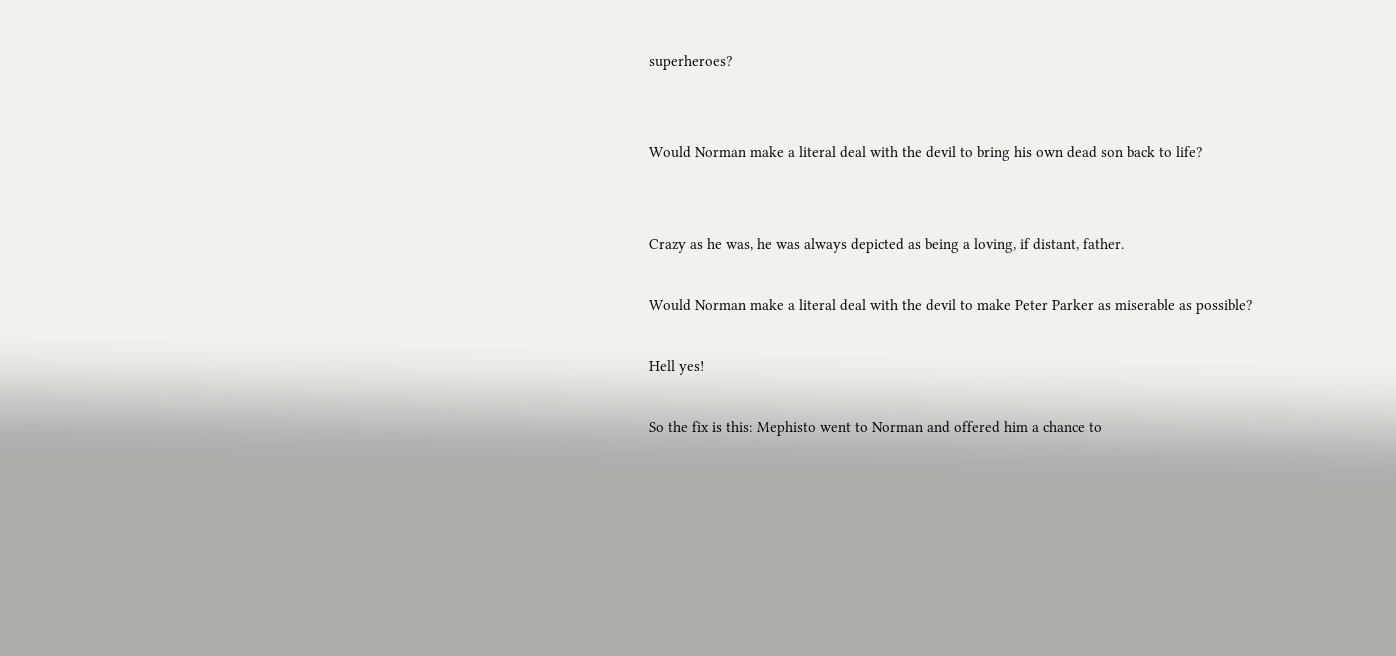superheroes?


Would Norman make a literal deal with the devil to bring his own dead son back to life?


Crazy as he was, he was always depicted as being a loving, if distant, father.

Would Norman make a literal deal with the devil to make Peter Parker as miserable as possible?

Hell yes!

So the fix is this: Mephisto went to Norman and offered him a chance to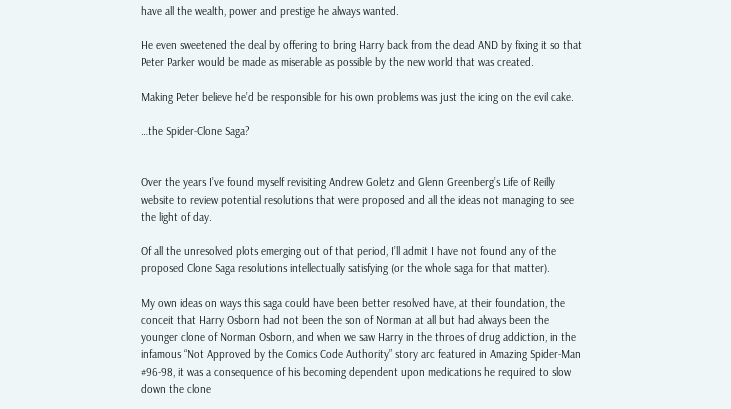have all the wealth, power and prestige he always wanted.

He even sweetened the deal by offering to bring Harry back from the dead AND by fixing it so that Peter Parker would be made as miserable as possible by the new world that was created.

Making Peter believe he’d be responsible for his own problems was just the icing on the evil cake.

…the Spider-Clone Saga?


Over the years I’ve found myself revisiting Andrew Goletz and Glenn Greenberg’s Life of Reilly website to review potential resolutions that were proposed and all the ideas not managing to see the light of day.

Of all the unresolved plots emerging out of that period, I’ll admit I have not found any of the proposed Clone Saga resolutions intellectually satisfying (or the whole saga for that matter).

My own ideas on ways this saga could have been better resolved have, at their foundation, the conceit that Harry Osborn had not been the son of Norman at all but had always been the younger clone of Norman Osborn, and when we saw Harry in the throes of drug addiction, in the infamous “Not Approved by the Comics Code Authority” story arc featured in Amazing Spider-Man #96-98, it was a consequence of his becoming dependent upon medications he required to slow down the clone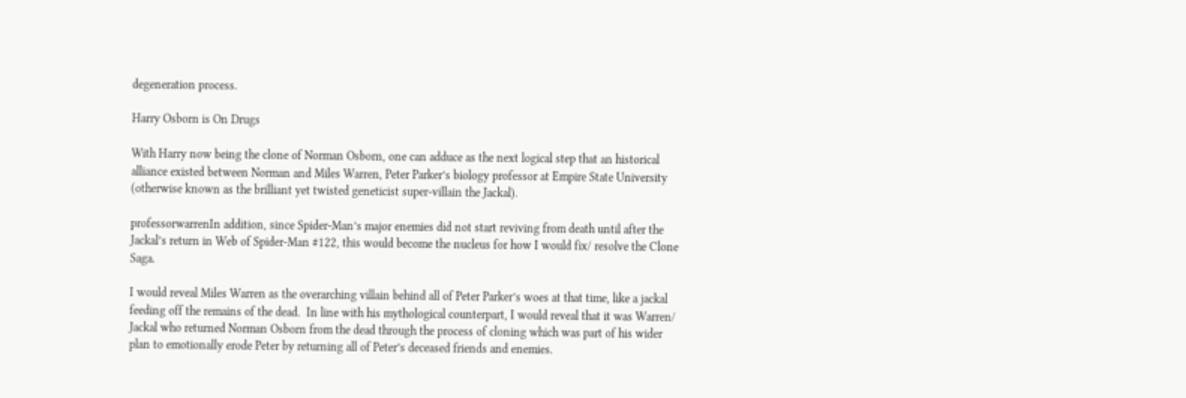degeneration process.

Harry Osborn is On Drugs

With Harry now being the clone of Norman Osborn, one can adduce as the next logical step that an historical alliance existed between Norman and Miles Warren, Peter Parker’s biology professor at Empire State University (otherwise known as the brilliant yet twisted geneticist super-villain the Jackal).

professorwarrenIn addition, since Spider-Man’s major enemies did not start reviving from death until after the Jackal’s return in Web of Spider-Man #122, this would become the nucleus for how I would fix/ resolve the Clone Saga.

I would reveal Miles Warren as the overarching villain behind all of Peter Parker’s woes at that time, like a jackal feeding off the remains of the dead.  In line with his mythological counterpart, I would reveal that it was Warren/ Jackal who returned Norman Osborn from the dead through the process of cloning which was part of his wider plan to emotionally erode Peter by returning all of Peter’s deceased friends and enemies.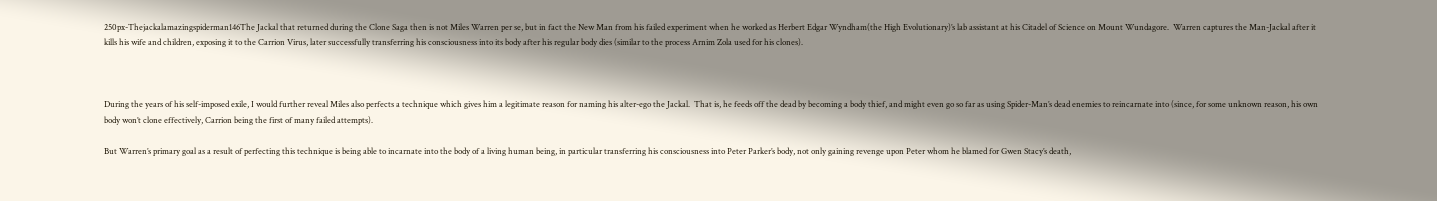250px-Thejackalamazingspiderman146The Jackal that returned during the Clone Saga then is not Miles Warren per se, but in fact the New Man from his failed experiment when he worked as Herbert Edgar Wyndham(the High Evolutionary)’s lab assistant at his Citadel of Science on Mount Wundagore.  Warren captures the Man-Jackal after it kills his wife and children, exposing it to the Carrion Virus, later successfully transferring his consciousness into its body after his regular body dies (similar to the process Arnim Zola used for his clones).



During the years of his self-imposed exile, I would further reveal Miles also perfects a technique which gives him a legitimate reason for naming his alter-ego the Jackal.  That is, he feeds off the dead by becoming a body thief, and might even go so far as using Spider-Man’s dead enemies to reincarnate into (since, for some unknown reason, his own body won’t clone effectively, Carrion being the first of many failed attempts).

But Warren’s primary goal as a result of perfecting this technique is being able to incarnate into the body of a living human being, in particular transferring his consciousness into Peter Parker’s body, not only gaining revenge upon Peter whom he blamed for Gwen Stacy’s death,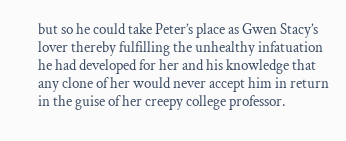but so he could take Peter’s place as Gwen Stacy’s lover thereby fulfilling the unhealthy infatuation he had developed for her and his knowledge that any clone of her would never accept him in return in the guise of her creepy college professor.